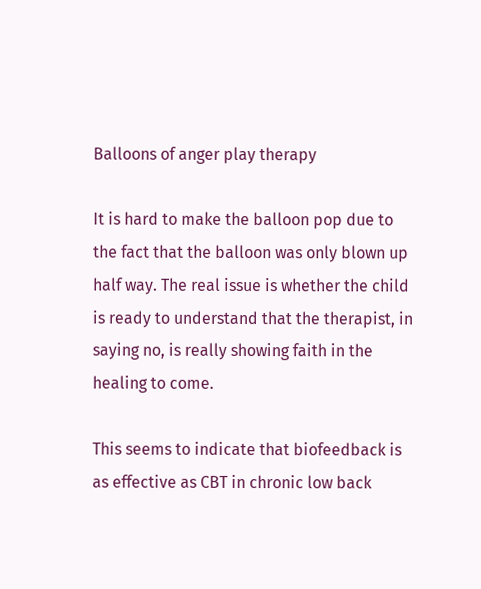Balloons of anger play therapy

It is hard to make the balloon pop due to the fact that the balloon was only blown up half way. The real issue is whether the child is ready to understand that the therapist, in saying no, is really showing faith in the healing to come.

This seems to indicate that biofeedback is as effective as CBT in chronic low back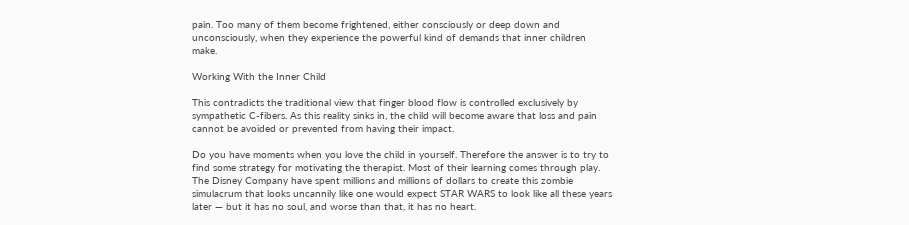pain. Too many of them become frightened, either consciously or deep down and unconsciously, when they experience the powerful kind of demands that inner children make.

Working With the Inner Child

This contradicts the traditional view that finger blood flow is controlled exclusively by sympathetic C-fibers. As this reality sinks in, the child will become aware that loss and pain cannot be avoided or prevented from having their impact.

Do you have moments when you love the child in yourself. Therefore the answer is to try to find some strategy for motivating the therapist. Most of their learning comes through play. The Disney Company have spent millions and millions of dollars to create this zombie simulacrum that looks uncannily like one would expect STAR WARS to look like all these years later — but it has no soul, and worse than that, it has no heart.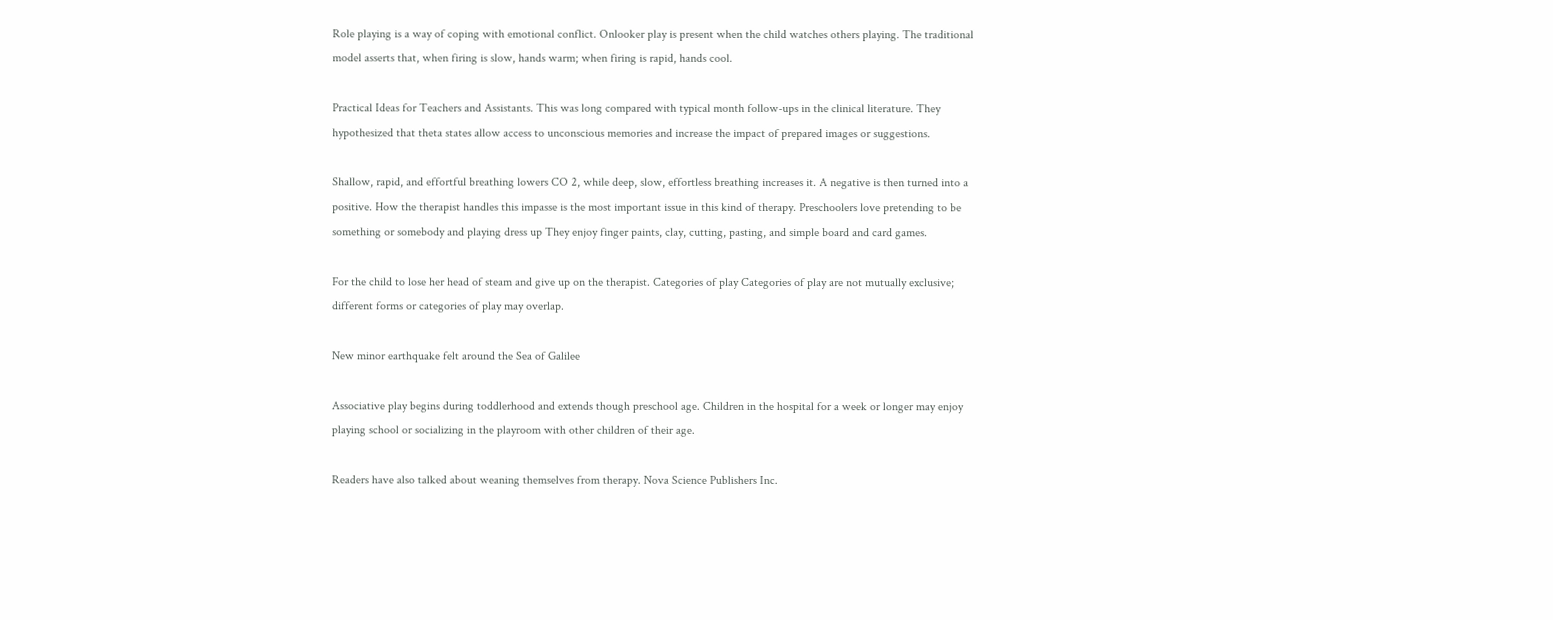Role playing is a way of coping with emotional conflict. Onlooker play is present when the child watches others playing. The traditional model asserts that, when firing is slow, hands warm; when firing is rapid, hands cool.

Practical Ideas for Teachers and Assistants. This was long compared with typical month follow-ups in the clinical literature. They hypothesized that theta states allow access to unconscious memories and increase the impact of prepared images or suggestions.

Shallow, rapid, and effortful breathing lowers CO 2, while deep, slow, effortless breathing increases it. A negative is then turned into a positive. How the therapist handles this impasse is the most important issue in this kind of therapy. Preschoolers love pretending to be something or somebody and playing dress up They enjoy finger paints, clay, cutting, pasting, and simple board and card games.

For the child to lose her head of steam and give up on the therapist. Categories of play Categories of play are not mutually exclusive; different forms or categories of play may overlap.

New minor earthquake felt around the Sea of Galilee

Associative play begins during toddlerhood and extends though preschool age. Children in the hospital for a week or longer may enjoy playing school or socializing in the playroom with other children of their age.

Readers have also talked about weaning themselves from therapy. Nova Science Publishers Inc.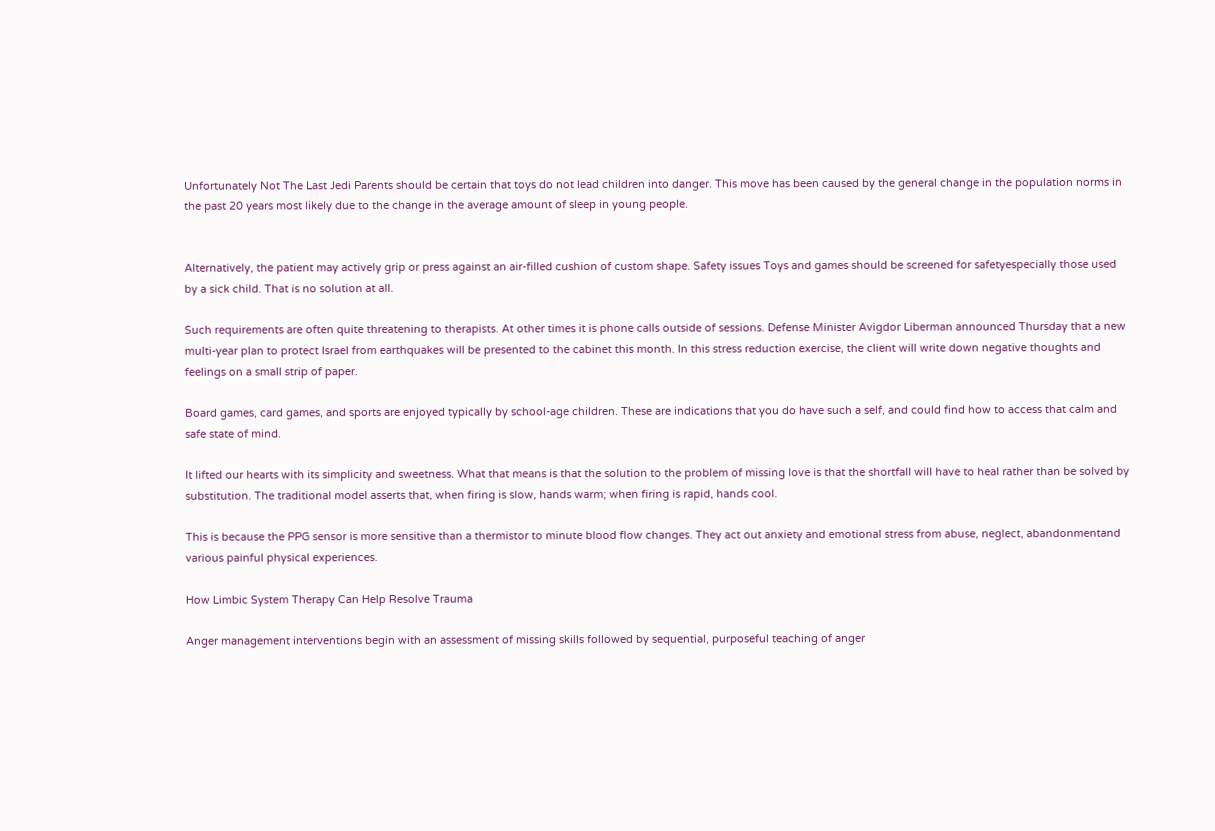Unfortunately Not The Last Jedi Parents should be certain that toys do not lead children into danger. This move has been caused by the general change in the population norms in the past 20 years most likely due to the change in the average amount of sleep in young people.


Alternatively, the patient may actively grip or press against an air-filled cushion of custom shape. Safety issues Toys and games should be screened for safetyespecially those used by a sick child. That is no solution at all.

Such requirements are often quite threatening to therapists. At other times it is phone calls outside of sessions. Defense Minister Avigdor Liberman announced Thursday that a new multi-year plan to protect Israel from earthquakes will be presented to the cabinet this month. In this stress reduction exercise, the client will write down negative thoughts and feelings on a small strip of paper.

Board games, card games, and sports are enjoyed typically by school-age children. These are indications that you do have such a self, and could find how to access that calm and safe state of mind.

It lifted our hearts with its simplicity and sweetness. What that means is that the solution to the problem of missing love is that the shortfall will have to heal rather than be solved by substitution. The traditional model asserts that, when firing is slow, hands warm; when firing is rapid, hands cool.

This is because the PPG sensor is more sensitive than a thermistor to minute blood flow changes. They act out anxiety and emotional stress from abuse, neglect, abandonmentand various painful physical experiences.

How Limbic System Therapy Can Help Resolve Trauma

Anger management interventions begin with an assessment of missing skills followed by sequential, purposeful teaching of anger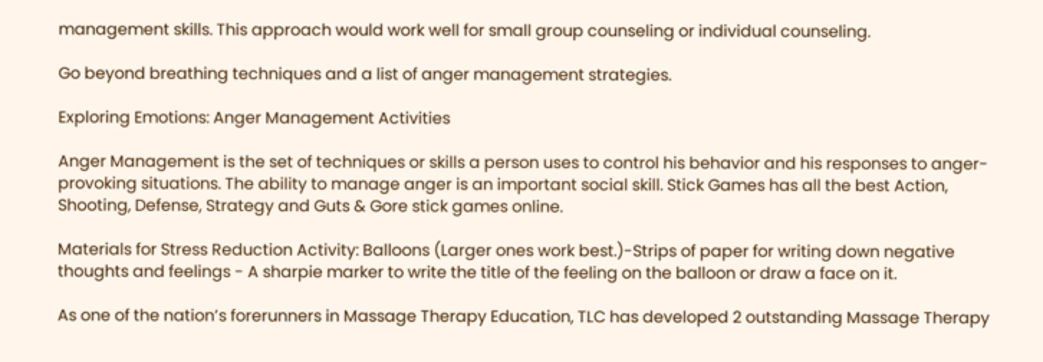management skills. This approach would work well for small group counseling or individual counseling.

Go beyond breathing techniques and a list of anger management strategies.

Exploring Emotions: Anger Management Activities

Anger Management is the set of techniques or skills a person uses to control his behavior and his responses to anger-provoking situations. The ability to manage anger is an important social skill. Stick Games has all the best Action, Shooting, Defense, Strategy and Guts & Gore stick games online.

Materials for Stress Reduction Activity: Balloons (Larger ones work best.)-Strips of paper for writing down negative thoughts and feelings - A sharpie marker to write the title of the feeling on the balloon or draw a face on it.

As one of the nation’s forerunners in Massage Therapy Education, TLC has developed 2 outstanding Massage Therapy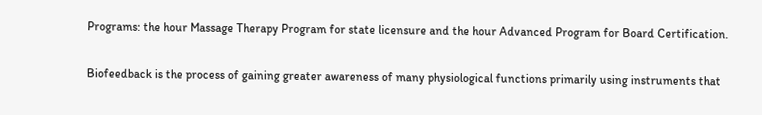Programs: the hour Massage Therapy Program for state licensure and the hour Advanced Program for Board Certification.

Biofeedback is the process of gaining greater awareness of many physiological functions primarily using instruments that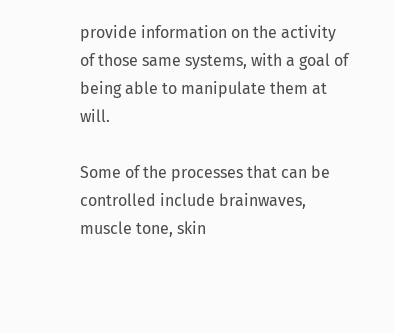provide information on the activity of those same systems, with a goal of being able to manipulate them at will.

Some of the processes that can be controlled include brainwaves, muscle tone, skin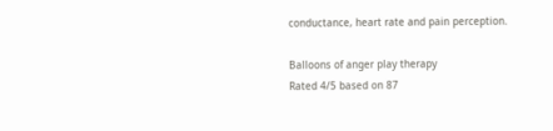conductance, heart rate and pain perception.

Balloons of anger play therapy
Rated 4/5 based on 87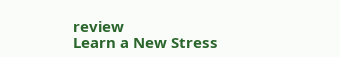review
Learn a New Stress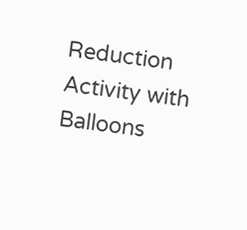Reduction Activity with Balloons